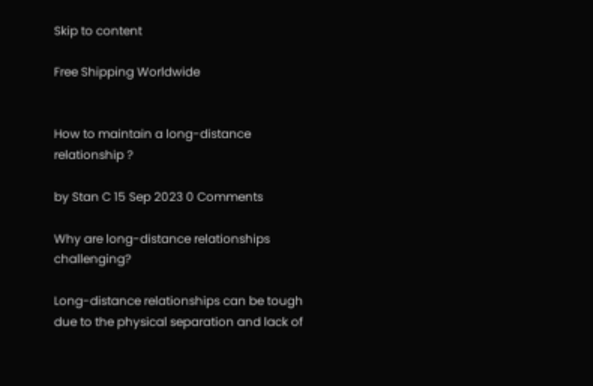Skip to content

Free Shipping Worldwide


How to maintain a long-distance relationship ?

by Stan C 15 Sep 2023 0 Comments

Why are long-distance relationships challenging?

Long-distance relationships can be tough due to the physical separation and lack of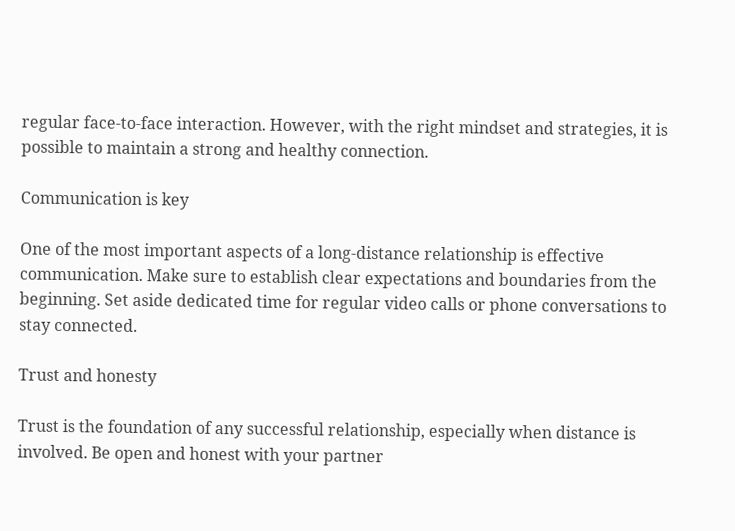regular face-to-face interaction. However, with the right mindset and strategies, it is possible to maintain a strong and healthy connection.

Communication is key

One of the most important aspects of a long-distance relationship is effective communication. Make sure to establish clear expectations and boundaries from the beginning. Set aside dedicated time for regular video calls or phone conversations to stay connected.

Trust and honesty

Trust is the foundation of any successful relationship, especially when distance is involved. Be open and honest with your partner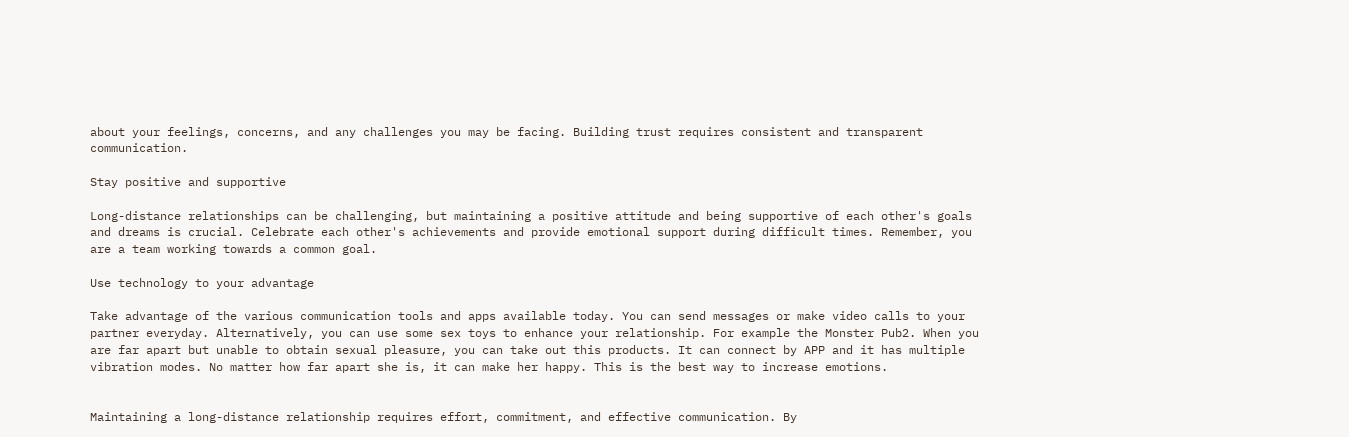about your feelings, concerns, and any challenges you may be facing. Building trust requires consistent and transparent communication.

Stay positive and supportive

Long-distance relationships can be challenging, but maintaining a positive attitude and being supportive of each other's goals and dreams is crucial. Celebrate each other's achievements and provide emotional support during difficult times. Remember, you are a team working towards a common goal.

Use technology to your advantage

Take advantage of the various communication tools and apps available today. You can send messages or make video calls to your partner everyday. Alternatively, you can use some sex toys to enhance your relationship. For example the Monster Pub2. When you are far apart but unable to obtain sexual pleasure, you can take out this products. It can connect by APP and it has multiple vibration modes. No matter how far apart she is, it can make her happy. This is the best way to increase emotions.


Maintaining a long-distance relationship requires effort, commitment, and effective communication. By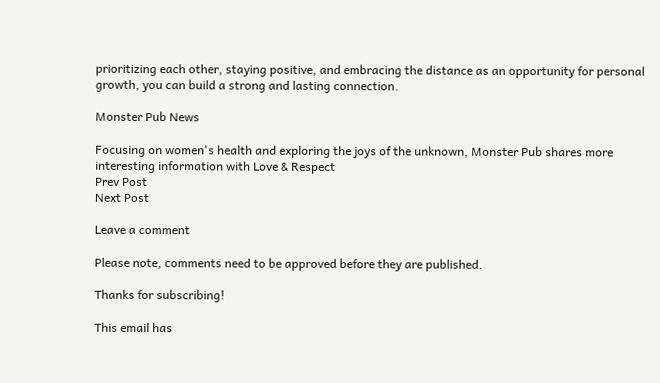prioritizing each other, staying positive, and embracing the distance as an opportunity for personal growth, you can build a strong and lasting connection.

Monster Pub News

Focusing on women's health and exploring the joys of the unknown, Monster Pub shares more interesting information with Love & Respect
Prev Post
Next Post

Leave a comment

Please note, comments need to be approved before they are published.

Thanks for subscribing!

This email has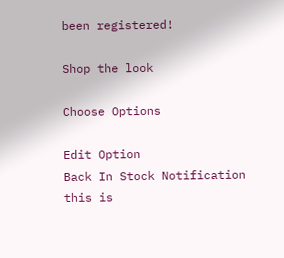been registered!

Shop the look

Choose Options

Edit Option
Back In Stock Notification
this is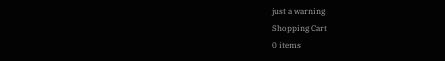just a warning
Shopping Cart
0 items